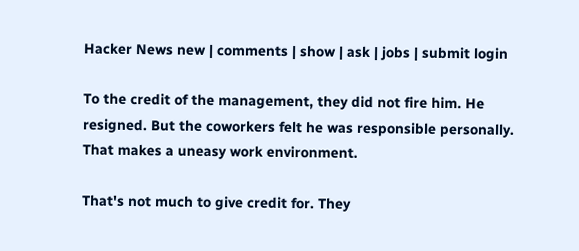Hacker News new | comments | show | ask | jobs | submit login

To the credit of the management, they did not fire him. He resigned. But the coworkers felt he was responsible personally. That makes a uneasy work environment.

That's not much to give credit for. They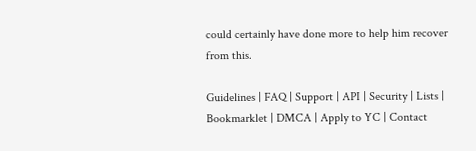could certainly have done more to help him recover from this.

Guidelines | FAQ | Support | API | Security | Lists | Bookmarklet | DMCA | Apply to YC | Contact